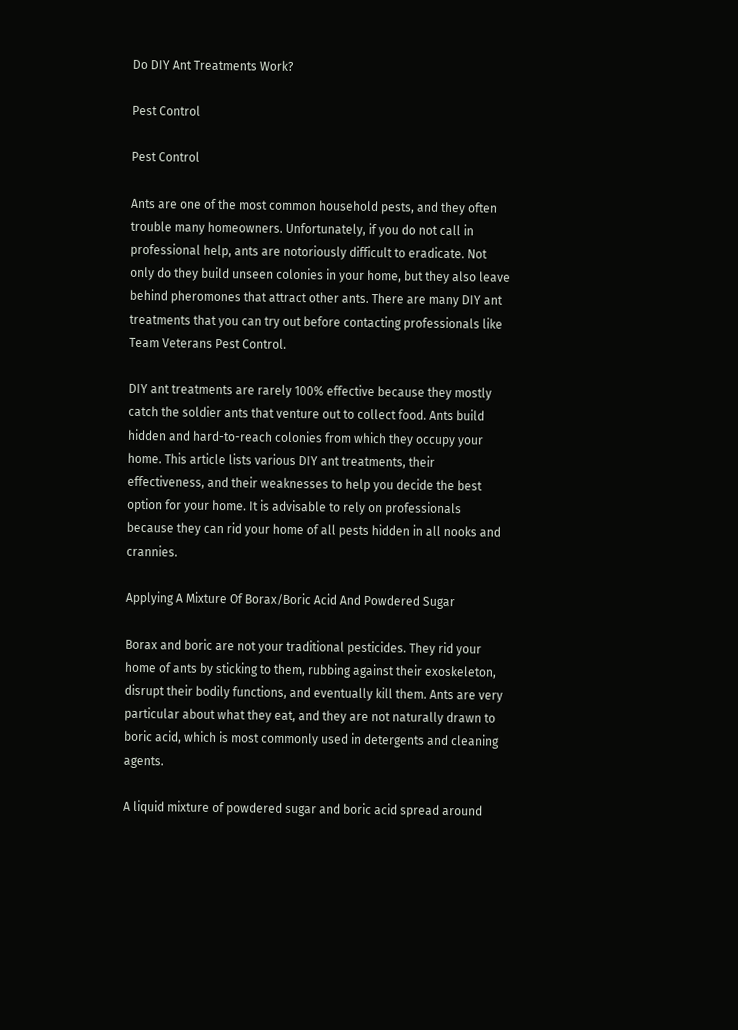Do DIY Ant Treatments Work?

Pest Control

Pest Control

Ants are one of the most common household pests, and they often trouble many homeowners. Unfortunately, if you do not call in professional help, ants are notoriously difficult to eradicate. Not only do they build unseen colonies in your home, but they also leave behind pheromones that attract other ants. There are many DIY ant treatments that you can try out before contacting professionals like Team Veterans Pest Control.

DIY ant treatments are rarely 100% effective because they mostly catch the soldier ants that venture out to collect food. Ants build hidden and hard-to-reach colonies from which they occupy your home. This article lists various DIY ant treatments, their effectiveness, and their weaknesses to help you decide the best option for your home. It is advisable to rely on professionals because they can rid your home of all pests hidden in all nooks and crannies.

Applying A Mixture Of Borax/Boric Acid And Powdered Sugar

Borax and boric are not your traditional pesticides. They rid your home of ants by sticking to them, rubbing against their exoskeleton, disrupt their bodily functions, and eventually kill them. Ants are very particular about what they eat, and they are not naturally drawn to boric acid, which is most commonly used in detergents and cleaning agents.

A liquid mixture of powdered sugar and boric acid spread around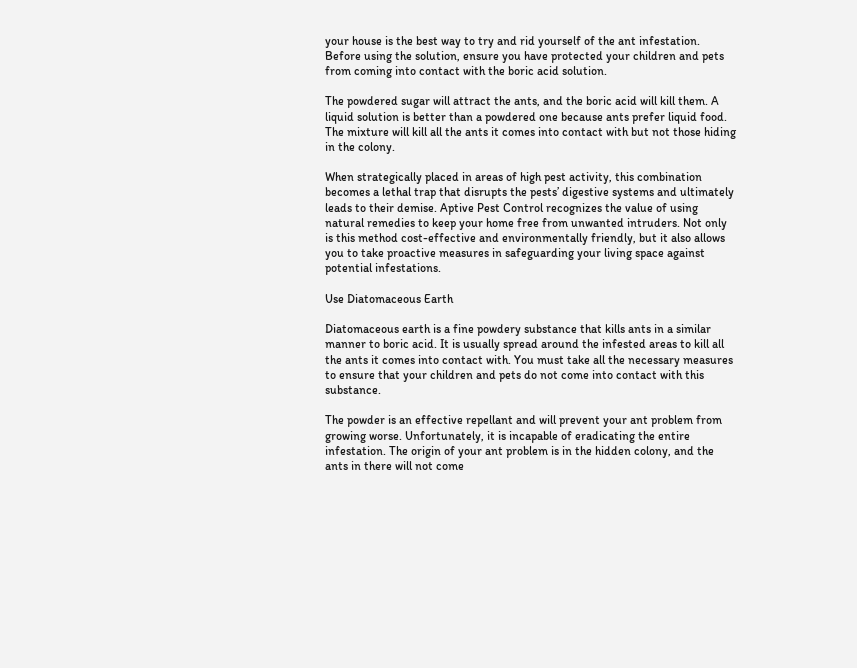your house is the best way to try and rid yourself of the ant infestation. Before using the solution, ensure you have protected your children and pets from coming into contact with the boric acid solution.

The powdered sugar will attract the ants, and the boric acid will kill them. A liquid solution is better than a powdered one because ants prefer liquid food. The mixture will kill all the ants it comes into contact with but not those hiding in the colony.

When strategically placed in areas of high pest activity, this combination becomes a lethal trap that disrupts the pests’ digestive systems and ultimately leads to their demise. Aptive Pest Control recognizes the value of using natural remedies to keep your home free from unwanted intruders. Not only is this method cost-effective and environmentally friendly, but it also allows you to take proactive measures in safeguarding your living space against potential infestations.

Use Diatomaceous Earth

Diatomaceous earth is a fine powdery substance that kills ants in a similar manner to boric acid. It is usually spread around the infested areas to kill all the ants it comes into contact with. You must take all the necessary measures to ensure that your children and pets do not come into contact with this substance.

The powder is an effective repellant and will prevent your ant problem from growing worse. Unfortunately, it is incapable of eradicating the entire infestation. The origin of your ant problem is in the hidden colony, and the ants in there will not come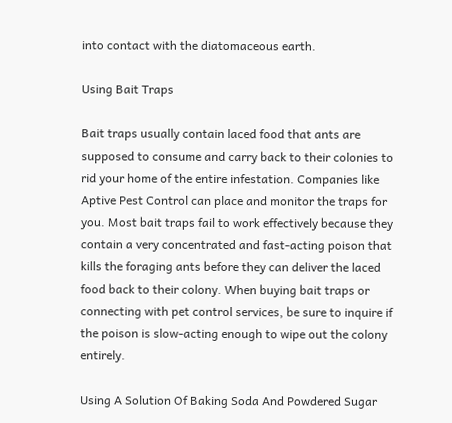into contact with the diatomaceous earth.

Using Bait Traps

Bait traps usually contain laced food that ants are supposed to consume and carry back to their colonies to rid your home of the entire infestation. Companies like Aptive Pest Control can place and monitor the traps for you. Most bait traps fail to work effectively because they contain a very concentrated and fast-acting poison that kills the foraging ants before they can deliver the laced food back to their colony. When buying bait traps or connecting with pet control services, be sure to inquire if the poison is slow-acting enough to wipe out the colony entirely.

Using A Solution Of Baking Soda And Powdered Sugar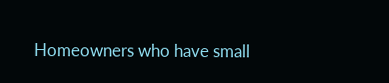Homeowners who have small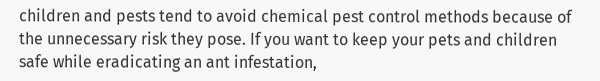children and pests tend to avoid chemical pest control methods because of the unnecessary risk they pose. If you want to keep your pets and children safe while eradicating an ant infestation,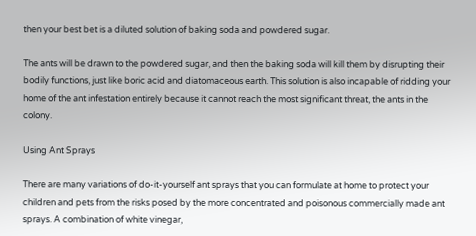then your best bet is a diluted solution of baking soda and powdered sugar.

The ants will be drawn to the powdered sugar, and then the baking soda will kill them by disrupting their bodily functions, just like boric acid and diatomaceous earth. This solution is also incapable of ridding your home of the ant infestation entirely because it cannot reach the most significant threat, the ants in the colony.

Using Ant Sprays

There are many variations of do-it-yourself ant sprays that you can formulate at home to protect your children and pets from the risks posed by the more concentrated and poisonous commercially made ant sprays. A combination of white vinegar,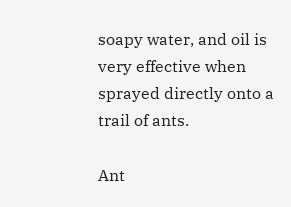soapy water, and oil is very effective when sprayed directly onto a trail of ants.

Ant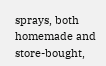sprays, both homemade and store-bought,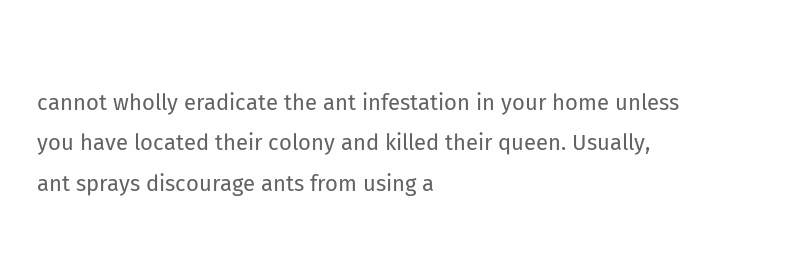cannot wholly eradicate the ant infestation in your home unless you have located their colony and killed their queen. Usually, ant sprays discourage ants from using a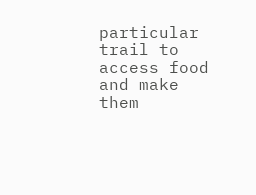particular trail to access food and make them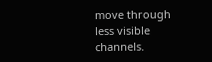move through less visible channels.